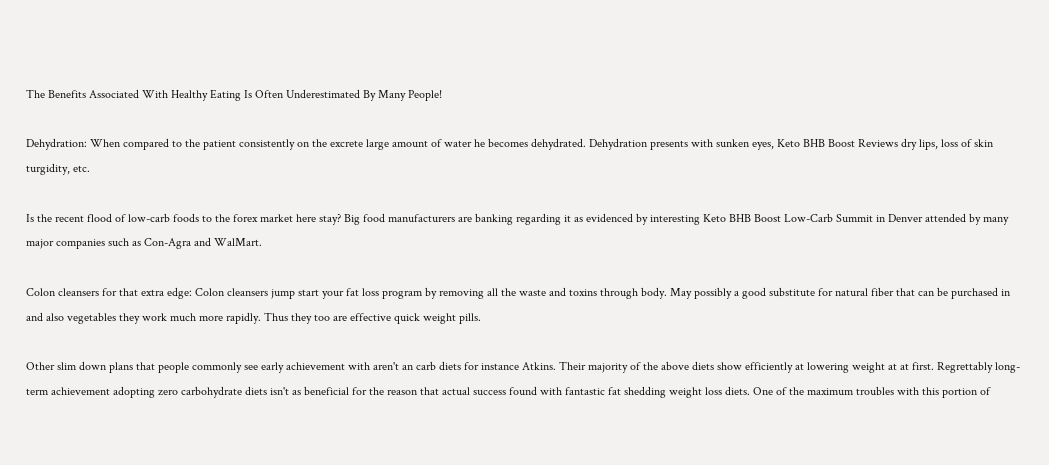The Benefits Associated With Healthy Eating Is Often Underestimated By Many People!

Dehydration: When compared to the patient consistently on the excrete large amount of water he becomes dehydrated. Dehydration presents with sunken eyes, Keto BHB Boost Reviews dry lips, loss of skin turgidity, etc.

Is the recent flood of low-carb foods to the forex market here stay? Big food manufacturers are banking regarding it as evidenced by interesting Keto BHB Boost Low-Carb Summit in Denver attended by many major companies such as Con-Agra and WalMart.

Colon cleansers for that extra edge: Colon cleansers jump start your fat loss program by removing all the waste and toxins through body. May possibly a good substitute for natural fiber that can be purchased in and also vegetables they work much more rapidly. Thus they too are effective quick weight pills.

Other slim down plans that people commonly see early achievement with aren't an carb diets for instance Atkins. Their majority of the above diets show efficiently at lowering weight at at first. Regrettably long-term achievement adopting zero carbohydrate diets isn't as beneficial for the reason that actual success found with fantastic fat shedding weight loss diets. One of the maximum troubles with this portion of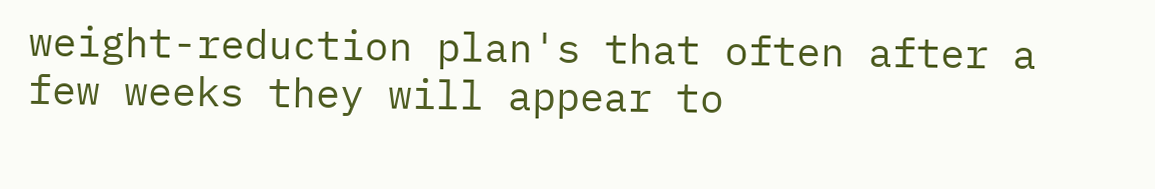weight-reduction plan's that often after a few weeks they will appear to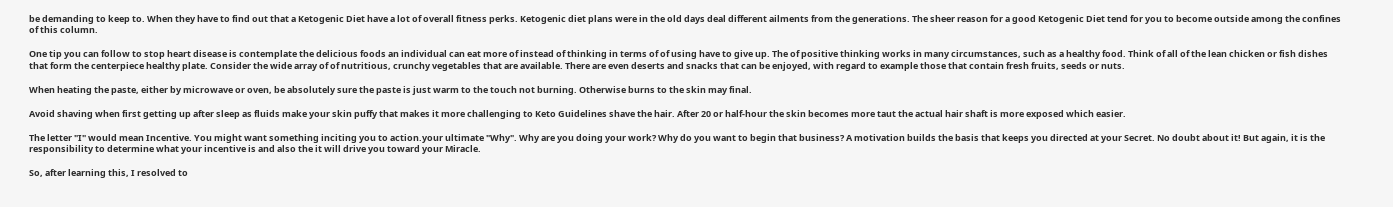be demanding to keep to. When they have to find out that a Ketogenic Diet have a lot of overall fitness perks. Ketogenic diet plans were in the old days deal different ailments from the generations. The sheer reason for a good Ketogenic Diet tend for you to become outside among the confines of this column.

One tip you can follow to stop heart disease is contemplate the delicious foods an individual can eat more of instead of thinking in terms of of using have to give up. The of positive thinking works in many circumstances, such as a healthy food. Think of all of the lean chicken or fish dishes that form the centerpiece healthy plate. Consider the wide array of of nutritious, crunchy vegetables that are available. There are even deserts and snacks that can be enjoyed, with regard to example those that contain fresh fruits, seeds or nuts.

When heating the paste, either by microwave or oven, be absolutely sure the paste is just warm to the touch not burning. Otherwise burns to the skin may final.

Avoid shaving when first getting up after sleep as fluids make your skin puffy that makes it more challenging to Keto Guidelines shave the hair. After 20 or half-hour the skin becomes more taut the actual hair shaft is more exposed which easier.

The letter "I" would mean Incentive. You might want something inciting you to action.your ultimate "Why". Why are you doing your work? Why do you want to begin that business? A motivation builds the basis that keeps you directed at your Secret. No doubt about it! But again, it is the responsibility to determine what your incentive is and also the it will drive you toward your Miracle.

So, after learning this, I resolved to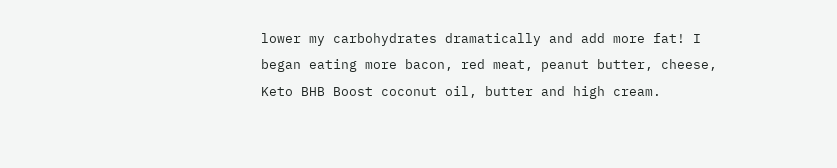lower my carbohydrates dramatically and add more fat! I began eating more bacon, red meat, peanut butter, cheese, Keto BHB Boost coconut oil, butter and high cream.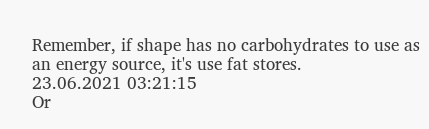Remember, if shape has no carbohydrates to use as an energy source, it's use fat stores.
23.06.2021 03:21:15
Or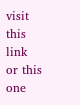visit this link or this one